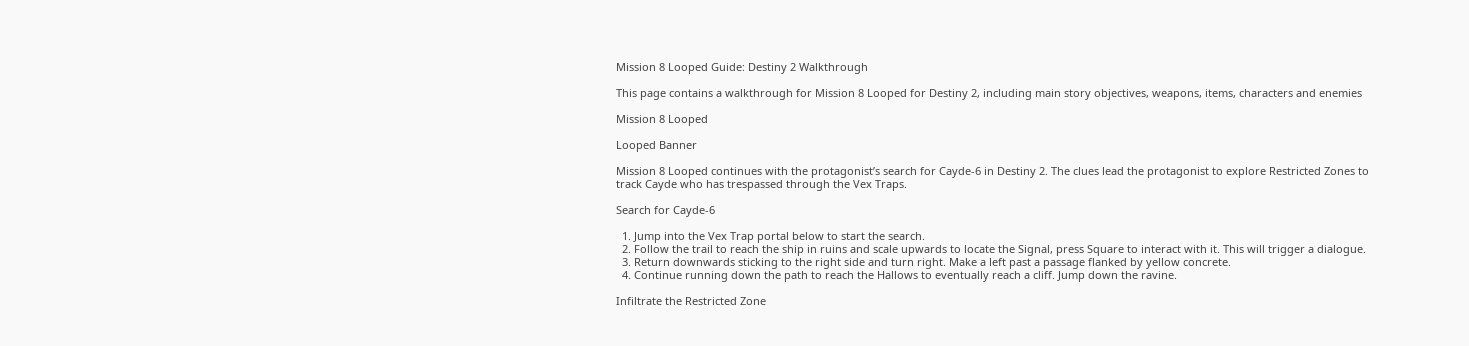Mission 8 Looped Guide: Destiny 2 Walkthrough

This page contains a walkthrough for Mission 8 Looped for Destiny 2, including main story objectives, weapons, items, characters and enemies

Mission 8 Looped

Looped Banner

Mission 8 Looped continues with the protagonist’s search for Cayde-6 in Destiny 2. The clues lead the protagonist to explore Restricted Zones to track Cayde who has trespassed through the Vex Traps.

Search for Cayde-6

  1. Jump into the Vex Trap portal below to start the search.
  2. Follow the trail to reach the ship in ruins and scale upwards to locate the Signal, press Square to interact with it. This will trigger a dialogue.
  3. Return downwards sticking to the right side and turn right. Make a left past a passage flanked by yellow concrete.
  4. Continue running down the path to reach the Hallows to eventually reach a cliff. Jump down the ravine.

Infiltrate the Restricted Zone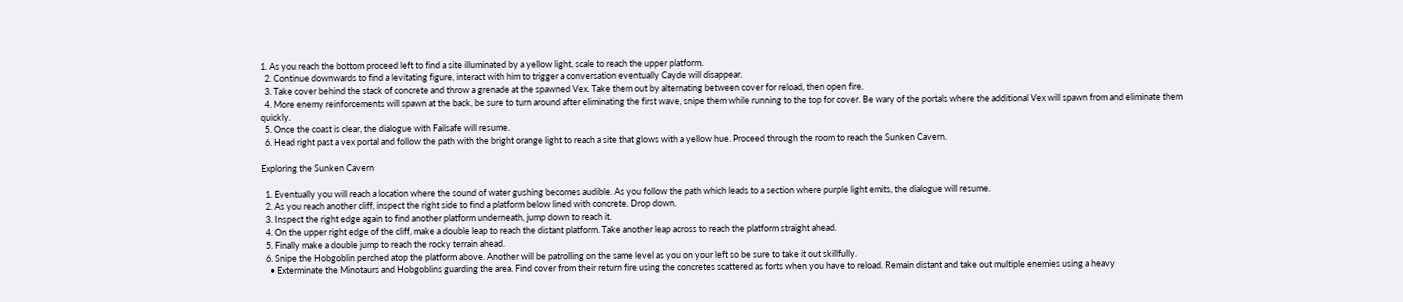1. As you reach the bottom proceed left to find a site illuminated by a yellow light, scale to reach the upper platform.
  2. Continue downwards to find a levitating figure, interact with him to trigger a conversation eventually Cayde will disappear.
  3. Take cover behind the stack of concrete and throw a grenade at the spawned Vex. Take them out by alternating between cover for reload, then open fire.
  4. More enemy reinforcements will spawn at the back, be sure to turn around after eliminating the first wave, snipe them while running to the top for cover. Be wary of the portals where the additional Vex will spawn from and eliminate them quickly.
  5. Once the coast is clear, the dialogue with Failsafe will resume.
  6. Head right past a vex portal and follow the path with the bright orange light to reach a site that glows with a yellow hue. Proceed through the room to reach the Sunken Cavern.

Exploring the Sunken Cavern

  1. Eventually you will reach a location where the sound of water gushing becomes audible. As you follow the path which leads to a section where purple light emits, the dialogue will resume.
  2. As you reach another cliff, inspect the right side to find a platform below lined with concrete. Drop down.
  3. Inspect the right edge again to find another platform underneath, jump down to reach it.
  4. On the upper right edge of the cliff, make a double leap to reach the distant platform. Take another leap across to reach the platform straight ahead.
  5. Finally make a double jump to reach the rocky terrain ahead.
  6. Snipe the Hobgoblin perched atop the platform above. Another will be patrolling on the same level as you on your left so be sure to take it out skillfully.
    • Exterminate the Minotaurs and Hobgoblins guarding the area. Find cover from their return fire using the concretes scattered as forts when you have to reload. Remain distant and take out multiple enemies using a heavy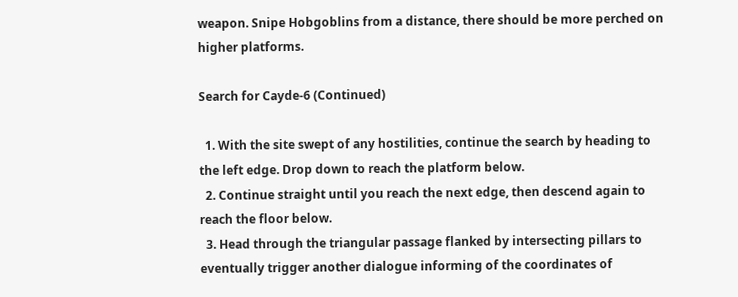weapon. Snipe Hobgoblins from a distance, there should be more perched on higher platforms.

Search for Cayde-6 (Continued)

  1. With the site swept of any hostilities, continue the search by heading to the left edge. Drop down to reach the platform below.
  2. Continue straight until you reach the next edge, then descend again to reach the floor below.
  3. Head through the triangular passage flanked by intersecting pillars to eventually trigger another dialogue informing of the coordinates of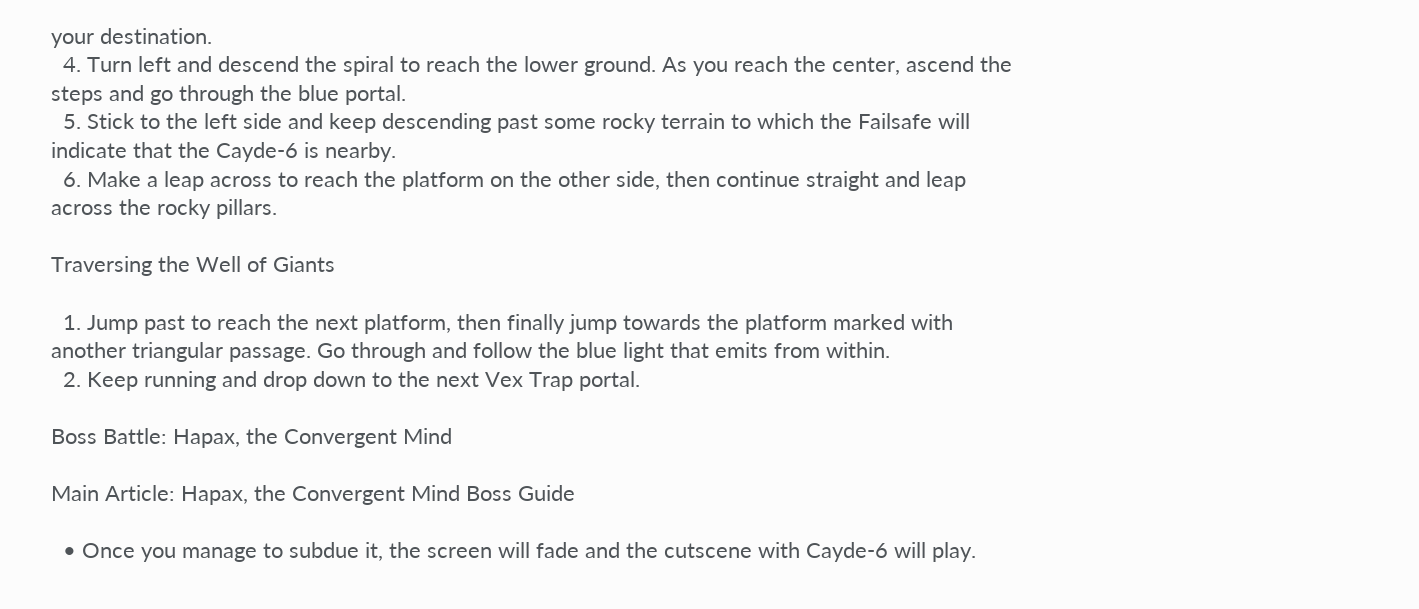your destination.
  4. Turn left and descend the spiral to reach the lower ground. As you reach the center, ascend the steps and go through the blue portal.
  5. Stick to the left side and keep descending past some rocky terrain to which the Failsafe will indicate that the Cayde-6 is nearby.
  6. Make a leap across to reach the platform on the other side, then continue straight and leap across the rocky pillars.

Traversing the Well of Giants

  1. Jump past to reach the next platform, then finally jump towards the platform marked with another triangular passage. Go through and follow the blue light that emits from within.
  2. Keep running and drop down to the next Vex Trap portal.

Boss Battle: Hapax, the Convergent Mind

Main Article: Hapax, the Convergent Mind Boss Guide

  • Once you manage to subdue it, the screen will fade and the cutscene with Cayde-6 will play.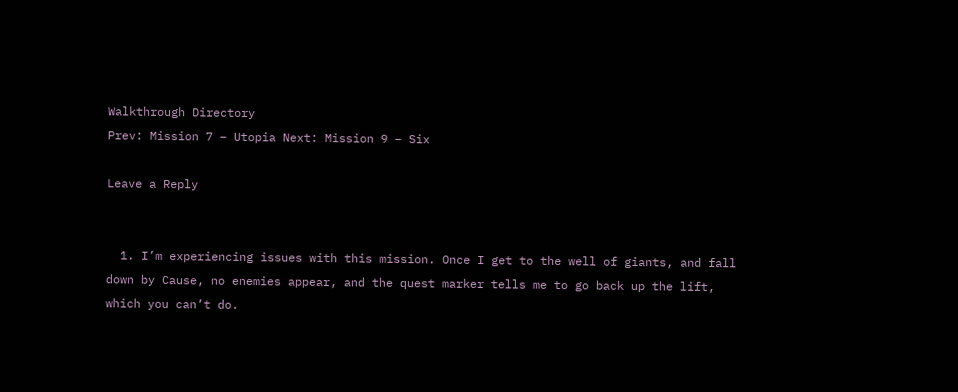Walkthrough Directory
Prev: Mission 7 – Utopia Next: Mission 9 – Six

Leave a Reply


  1. I’m experiencing issues with this mission. Once I get to the well of giants, and fall down by Cause, no enemies appear, and the quest marker tells me to go back up the lift, which you can’t do.